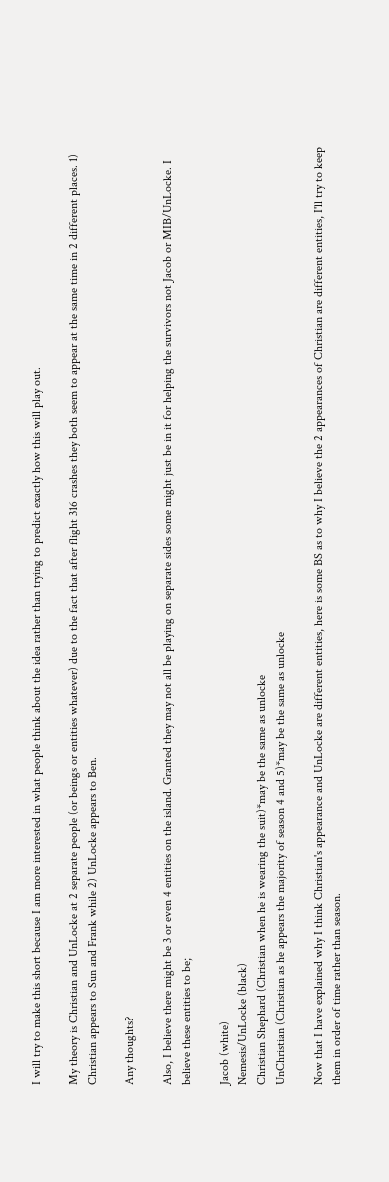I will try to make this short because I am more interested in what people think about the idea rather than trying to predict exactly how this will play out.

My theory is Christian and UnLocke at 2 separate people (or beings or entities whatever) due to the fact that after flight 316 crashes they both seem to appear at the same time in 2 different places. 1) Christian appears to Sun and Frank while 2) UnLocke appears to Ben.

Any thoughts?

Also, I believe there might be 3 or even 4 entities on the island. Granted they may not all be playing on separate sides some might just be in it for helping the survivors not Jacob or MIB/UnLocke. I believe these entities to be;

Jacob (white)
Nemesis/UnLocke (black)
Christian Shephard (Christian when he is wearing the suit)*may be the same as unlocke
UnChristian (Christian as he appears the majority of season 4 and 5)*may be the same as unlocke

Now that I have explained why I think Christian's appearance and UnLocke are different entities, here is some BS as to why I believe the 2 appearances of Christian are different entities, I'll try to keep them in order of time rather than season.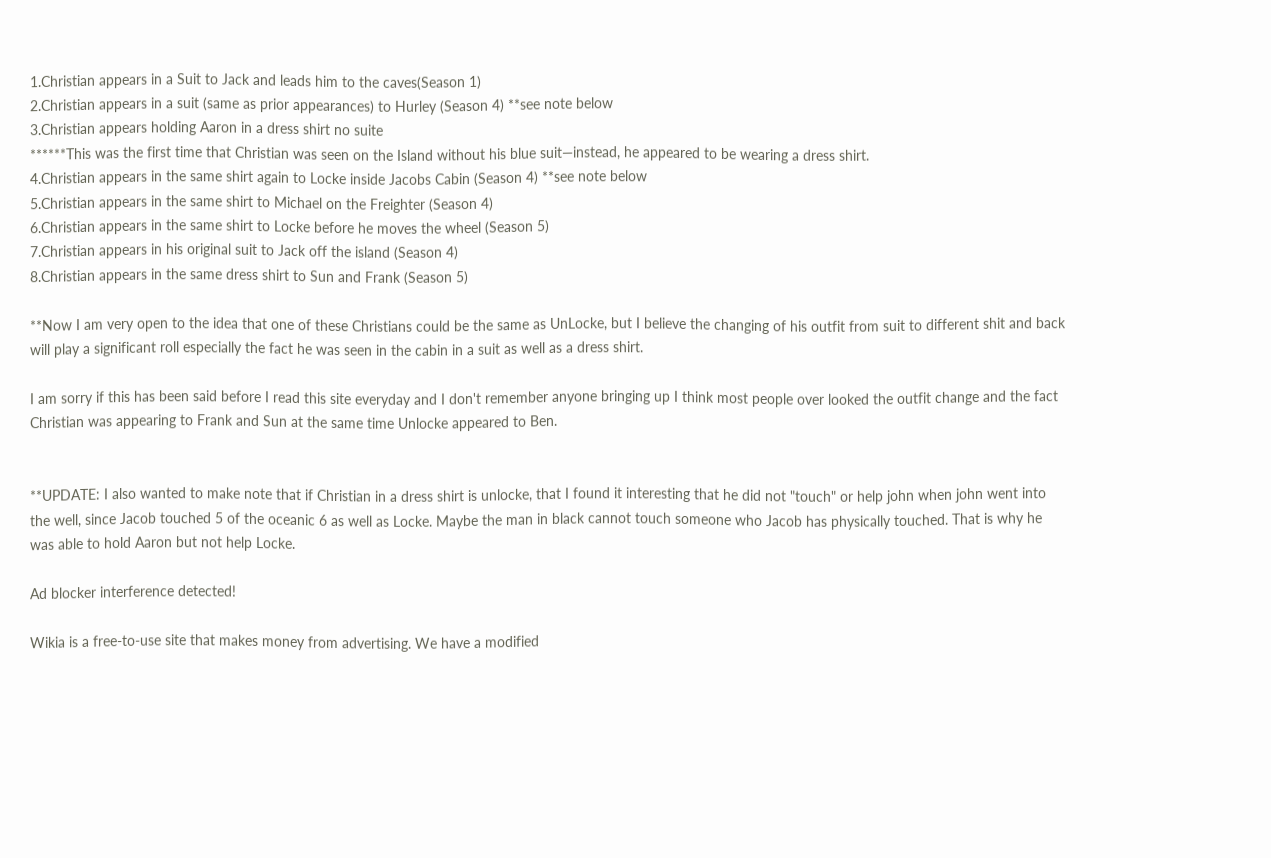1.Christian appears in a Suit to Jack and leads him to the caves(Season 1)
2.Christian appears in a suit (same as prior appearances) to Hurley (Season 4) **see note below
3.Christian appears holding Aaron in a dress shirt no suite
******This was the first time that Christian was seen on the Island without his blue suit—instead, he appeared to be wearing a dress shirt.
4.Christian appears in the same shirt again to Locke inside Jacobs Cabin (Season 4) **see note below
5.Christian appears in the same shirt to Michael on the Freighter (Season 4)
6.Christian appears in the same shirt to Locke before he moves the wheel (Season 5)
7.Christian appears in his original suit to Jack off the island (Season 4)
8.Christian appears in the same dress shirt to Sun and Frank (Season 5)

**Now I am very open to the idea that one of these Christians could be the same as UnLocke, but I believe the changing of his outfit from suit to different shit and back will play a significant roll especially the fact he was seen in the cabin in a suit as well as a dress shirt.

I am sorry if this has been said before I read this site everyday and I don't remember anyone bringing up I think most people over looked the outfit change and the fact Christian was appearing to Frank and Sun at the same time Unlocke appeared to Ben.


**UPDATE: I also wanted to make note that if Christian in a dress shirt is unlocke, that I found it interesting that he did not "touch" or help john when john went into the well, since Jacob touched 5 of the oceanic 6 as well as Locke. Maybe the man in black cannot touch someone who Jacob has physically touched. That is why he was able to hold Aaron but not help Locke.

Ad blocker interference detected!

Wikia is a free-to-use site that makes money from advertising. We have a modified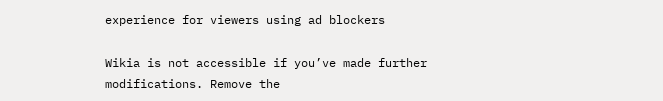experience for viewers using ad blockers

Wikia is not accessible if you’ve made further modifications. Remove the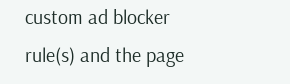custom ad blocker rule(s) and the page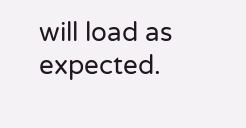will load as expected.